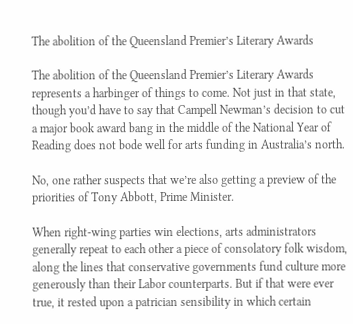The abolition of the Queensland Premier’s Literary Awards

The abolition of the Queensland Premier’s Literary Awards represents a harbinger of things to come. Not just in that state, though you’d have to say that Campell Newman’s decision to cut a major book award bang in the middle of the National Year of Reading does not bode well for arts funding in Australia’s north.

No, one rather suspects that we’re also getting a preview of the priorities of Tony Abbott, Prime Minister.

When right-wing parties win elections, arts administrators generally repeat to each other a piece of consolatory folk wisdom, along the lines that conservative governments fund culture more generously than their Labor counterparts. But if that were ever true, it rested upon a patrician sensibility in which certain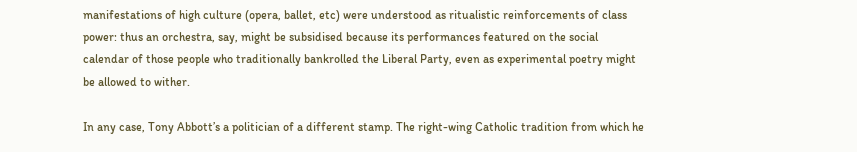manifestations of high culture (opera, ballet, etc) were understood as ritualistic reinforcements of class power: thus an orchestra, say, might be subsidised because its performances featured on the social calendar of those people who traditionally bankrolled the Liberal Party, even as experimental poetry might be allowed to wither.

In any case, Tony Abbott’s a politician of a different stamp. The right-wing Catholic tradition from which he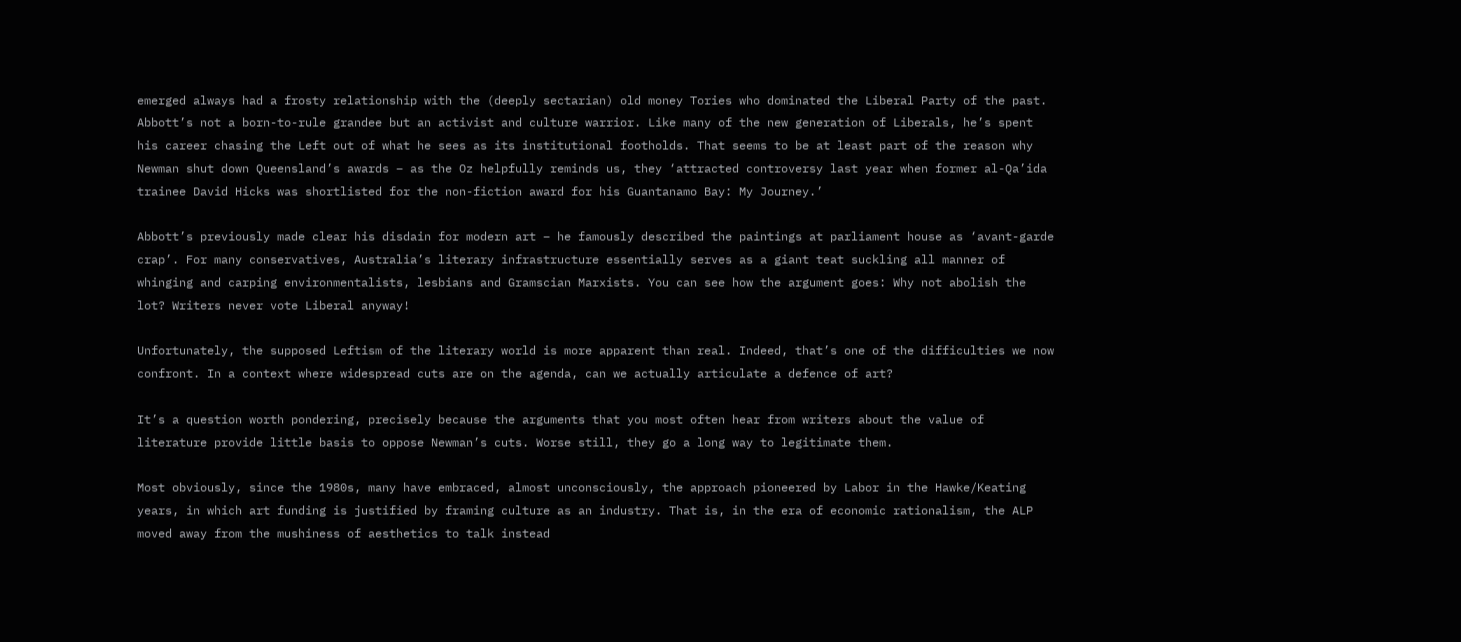emerged always had a frosty relationship with the (deeply sectarian) old money Tories who dominated the Liberal Party of the past. Abbott’s not a born-to-rule grandee but an activist and culture warrior. Like many of the new generation of Liberals, he’s spent his career chasing the Left out of what he sees as its institutional footholds. That seems to be at least part of the reason why Newman shut down Queensland’s awards – as the Oz helpfully reminds us, they ‘attracted controversy last year when former al-Qa’ida trainee David Hicks was shortlisted for the non-fiction award for his Guantanamo Bay: My Journey.’

Abbott’s previously made clear his disdain for modern art – he famously described the paintings at parliament house as ‘avant-garde crap’. For many conservatives, Australia’s literary infrastructure essentially serves as a giant teat suckling all manner of whinging and carping environmentalists, lesbians and Gramscian Marxists. You can see how the argument goes: Why not abolish the lot? Writers never vote Liberal anyway!

Unfortunately, the supposed Leftism of the literary world is more apparent than real. Indeed, that’s one of the difficulties we now confront. In a context where widespread cuts are on the agenda, can we actually articulate a defence of art?

It’s a question worth pondering, precisely because the arguments that you most often hear from writers about the value of literature provide little basis to oppose Newman’s cuts. Worse still, they go a long way to legitimate them.

Most obviously, since the 1980s, many have embraced, almost unconsciously, the approach pioneered by Labor in the Hawke/Keating years, in which art funding is justified by framing culture as an industry. That is, in the era of economic rationalism, the ALP moved away from the mushiness of aesthetics to talk instead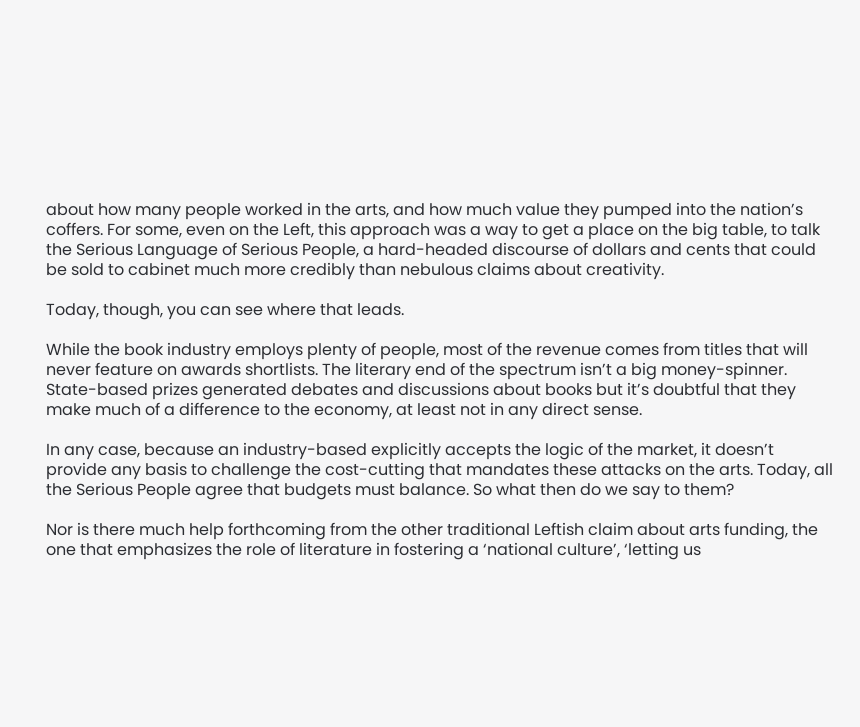about how many people worked in the arts, and how much value they pumped into the nation’s coffers. For some, even on the Left, this approach was a way to get a place on the big table, to talk the Serious Language of Serious People, a hard-headed discourse of dollars and cents that could be sold to cabinet much more credibly than nebulous claims about creativity.

Today, though, you can see where that leads.

While the book industry employs plenty of people, most of the revenue comes from titles that will never feature on awards shortlists. The literary end of the spectrum isn’t a big money-spinner. State-based prizes generated debates and discussions about books but it’s doubtful that they make much of a difference to the economy, at least not in any direct sense.

In any case, because an industry-based explicitly accepts the logic of the market, it doesn’t provide any basis to challenge the cost-cutting that mandates these attacks on the arts. Today, all the Serious People agree that budgets must balance. So what then do we say to them?

Nor is there much help forthcoming from the other traditional Leftish claim about arts funding, the one that emphasizes the role of literature in fostering a ‘national culture’, ‘letting us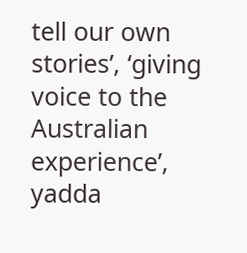tell our own stories’, ‘giving voice to the Australian experience’, yadda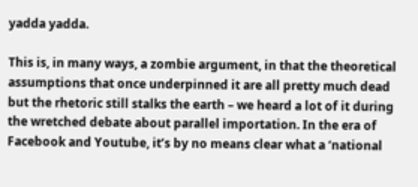yadda yadda.

This is, in many ways, a zombie argument, in that the theoretical assumptions that once underpinned it are all pretty much dead but the rhetoric still stalks the earth – we heard a lot of it during the wretched debate about parallel importation. In the era of Facebook and Youtube, it’s by no means clear what a ‘national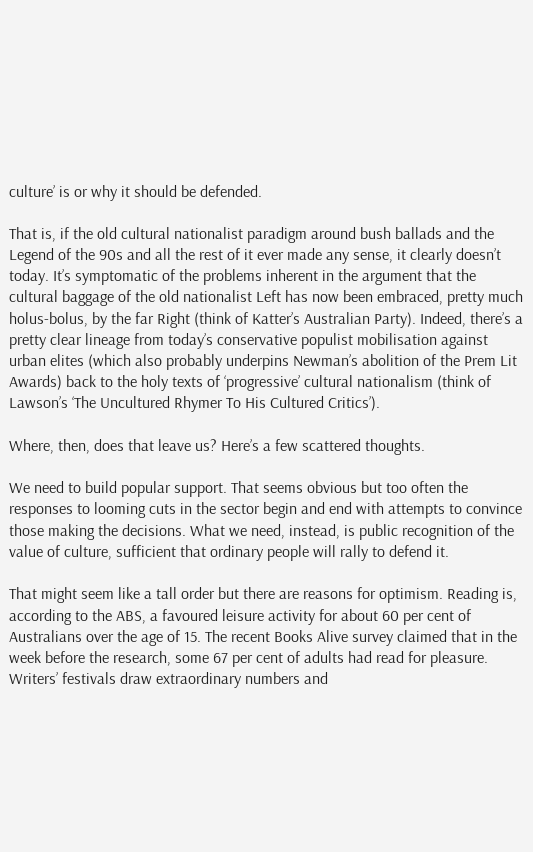culture’ is or why it should be defended.

That is, if the old cultural nationalist paradigm around bush ballads and the Legend of the 90s and all the rest of it ever made any sense, it clearly doesn’t today. It’s symptomatic of the problems inherent in the argument that the cultural baggage of the old nationalist Left has now been embraced, pretty much holus-bolus, by the far Right (think of Katter’s Australian Party). Indeed, there’s a pretty clear lineage from today’s conservative populist mobilisation against urban elites (which also probably underpins Newman’s abolition of the Prem Lit Awards) back to the holy texts of ‘progressive’ cultural nationalism (think of Lawson’s ‘The Uncultured Rhymer To His Cultured Critics’).

Where, then, does that leave us? Here’s a few scattered thoughts.

We need to build popular support. That seems obvious but too often the responses to looming cuts in the sector begin and end with attempts to convince those making the decisions. What we need, instead, is public recognition of the value of culture, sufficient that ordinary people will rally to defend it.

That might seem like a tall order but there are reasons for optimism. Reading is, according to the ABS, a favoured leisure activity for about 60 per cent of Australians over the age of 15. The recent Books Alive survey claimed that in the week before the research, some 67 per cent of adults had read for pleasure. Writers’ festivals draw extraordinary numbers and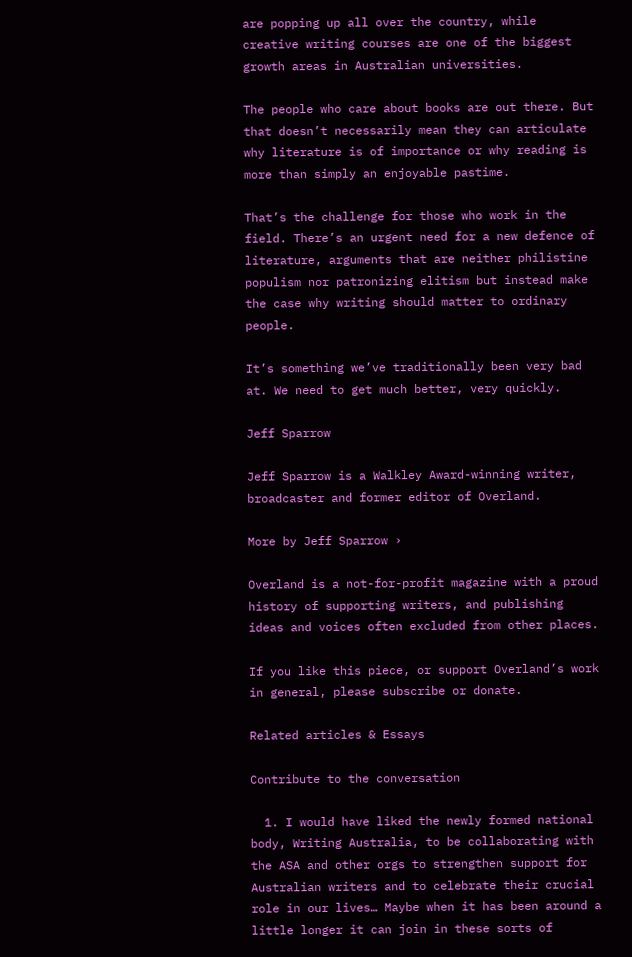are popping up all over the country, while creative writing courses are one of the biggest growth areas in Australian universities.

The people who care about books are out there. But that doesn’t necessarily mean they can articulate why literature is of importance or why reading is more than simply an enjoyable pastime.

That’s the challenge for those who work in the field. There’s an urgent need for a new defence of literature, arguments that are neither philistine populism nor patronizing elitism but instead make the case why writing should matter to ordinary people.

It’s something we’ve traditionally been very bad at. We need to get much better, very quickly.

Jeff Sparrow

Jeff Sparrow is a Walkley Award-winning writer, broadcaster and former editor of Overland.

More by Jeff Sparrow ›

Overland is a not-for-profit magazine with a proud history of supporting writers, and publishing ideas and voices often excluded from other places.

If you like this piece, or support Overland’s work in general, please subscribe or donate.

Related articles & Essays

Contribute to the conversation

  1. I would have liked the newly formed national body, Writing Australia, to be collaborating with the ASA and other orgs to strengthen support for Australian writers and to celebrate their crucial role in our lives… Maybe when it has been around a little longer it can join in these sorts of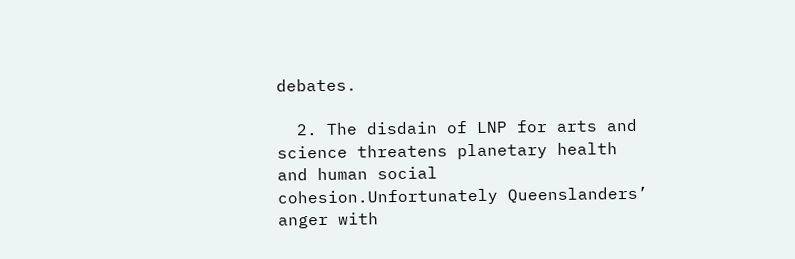debates.

  2. The disdain of LNP for arts and science threatens planetary health and human social cohesion.Unfortunately Queenslanders’ anger with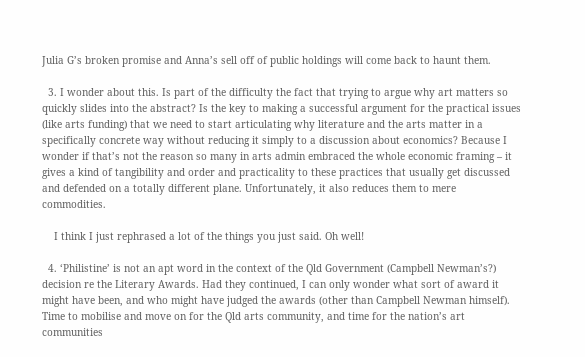Julia G’s broken promise and Anna’s sell off of public holdings will come back to haunt them.

  3. I wonder about this. Is part of the difficulty the fact that trying to argue why art matters so quickly slides into the abstract? Is the key to making a successful argument for the practical issues (like arts funding) that we need to start articulating why literature and the arts matter in a specifically concrete way without reducing it simply to a discussion about economics? Because I wonder if that’s not the reason so many in arts admin embraced the whole economic framing – it gives a kind of tangibility and order and practicality to these practices that usually get discussed and defended on a totally different plane. Unfortunately, it also reduces them to mere commodities.

    I think I just rephrased a lot of the things you just said. Oh well!

  4. ‘Philistine’ is not an apt word in the context of the Qld Government (Campbell Newman’s?) decision re the Literary Awards. Had they continued, I can only wonder what sort of award it might have been, and who might have judged the awards (other than Campbell Newman himself). Time to mobilise and move on for the Qld arts community, and time for the nation’s art communities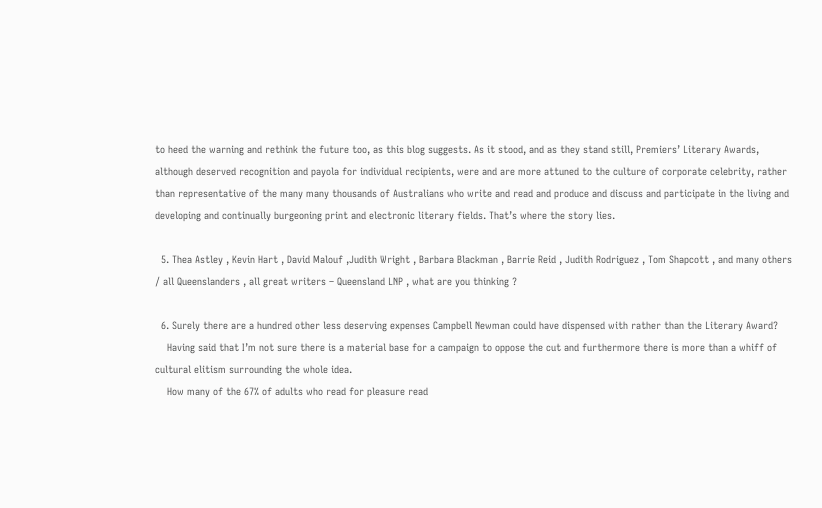to heed the warning and rethink the future too, as this blog suggests. As it stood, and as they stand still, Premiers’ Literary Awards, although deserved recognition and payola for individual recipients, were and are more attuned to the culture of corporate celebrity, rather than representative of the many many thousands of Australians who write and read and produce and discuss and participate in the living and developing and continually burgeoning print and electronic literary fields. That’s where the story lies.

  5. Thea Astley , Kevin Hart , David Malouf ,Judith Wright , Barbara Blackman , Barrie Reid , Judith Rodriguez , Tom Shapcott , and many others / all Queenslanders , all great writers – Queensland LNP , what are you thinking ?

  6. Surely there are a hundred other less deserving expenses Campbell Newman could have dispensed with rather than the Literary Award?
    Having said that I’m not sure there is a material base for a campaign to oppose the cut and furthermore there is more than a whiff of cultural elitism surrounding the whole idea.
    How many of the 67% of adults who read for pleasure read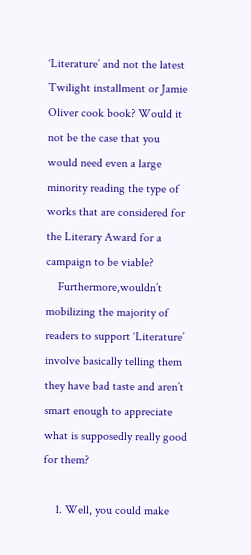‘Literature’ and not the latest Twilight installment or Jamie Oliver cook book? Would it not be the case that you would need even a large minority reading the type of works that are considered for the Literary Award for a campaign to be viable?
    Furthermore,wouldn’t mobilizing the majority of readers to support ‘Literature’ involve basically telling them they have bad taste and aren’t smart enough to appreciate what is supposedly really good for them?

    1. Well, you could make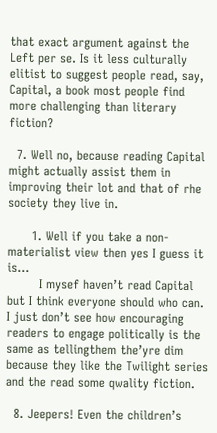that exact argument against the Left per se. Is it less culturally elitist to suggest people read, say, Capital, a book most people find more challenging than literary fiction?

  7. Well no, because reading Capital might actually assist them in improving their lot and that of rhe society they live in.

      1. Well if you take a non-materialist view then yes I guess it is…
        I mysef haven’t read Capital but I think everyone should who can. I just don’t see how encouraging readers to engage politically is the same as tellingthem the’yre dim because they like the Twilight series and the read some qwality fiction.

  8. Jeepers! Even the children’s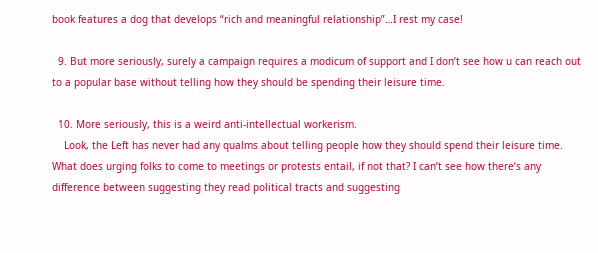book features a dog that develops “rich and meaningful relationship”…I rest my case!

  9. But more seriously, surely a campaign requires a modicum of support and I don’t see how u can reach out to a popular base without telling how they should be spending their leisure time.

  10. More seriously, this is a weird anti-intellectual workerism.
    Look, the Left has never had any qualms about telling people how they should spend their leisure time. What does urging folks to come to meetings or protests entail, if not that? I can’t see how there’s any difference between suggesting they read political tracts and suggesting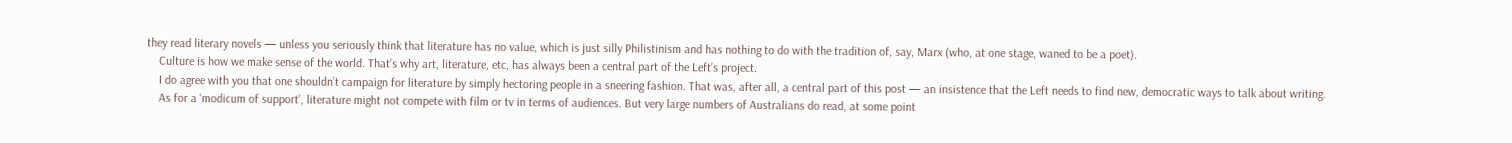they read literary novels — unless you seriously think that literature has no value, which is just silly Philistinism and has nothing to do with the tradition of, say, Marx (who, at one stage, waned to be a poet).
    Culture is how we make sense of the world. That’s why art, literature, etc, has always been a central part of the Left’s project.
    I do agree with you that one shouldn’t campaign for literature by simply hectoring people in a sneering fashion. That was, after all, a central part of this post — an insistence that the Left needs to find new, democratic ways to talk about writing.
    As for a ‘modicum of support’, literature might not compete with film or tv in terms of audiences. But very large numbers of Australians do read, at some point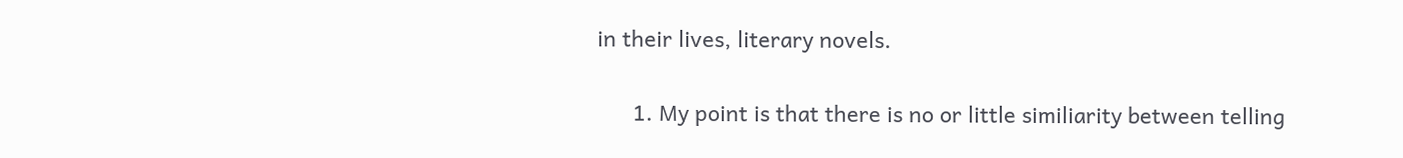in their lives, literary novels.

      1. My point is that there is no or little similiarity between telling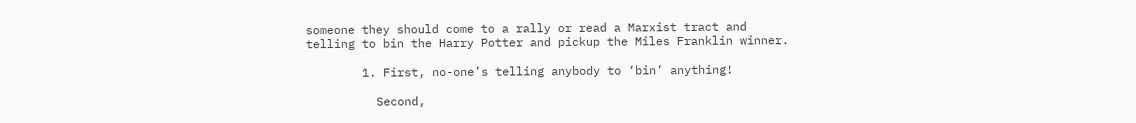someone they should come to a rally or read a Marxist tract and telling to bin the Harry Potter and pickup the Miles Franklin winner.

        1. First, no-one’s telling anybody to ‘bin’ anything!

          Second,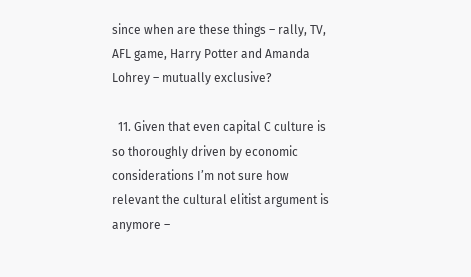since when are these things – rally, TV, AFL game, Harry Potter and Amanda Lohrey – mutually exclusive?

  11. Given that even capital C culture is so thoroughly driven by economic considerations I’m not sure how relevant the cultural elitist argument is anymore –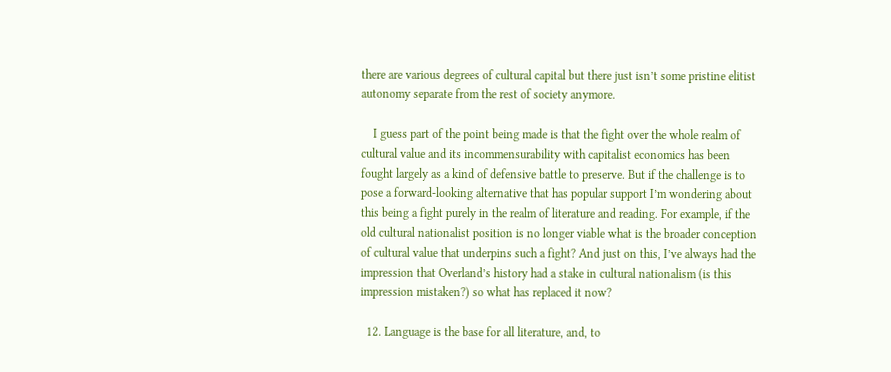there are various degrees of cultural capital but there just isn’t some pristine elitist autonomy separate from the rest of society anymore.

    I guess part of the point being made is that the fight over the whole realm of cultural value and its incommensurability with capitalist economics has been fought largely as a kind of defensive battle to preserve. But if the challenge is to pose a forward-looking alternative that has popular support I’m wondering about this being a fight purely in the realm of literature and reading. For example, if the old cultural nationalist position is no longer viable what is the broader conception of cultural value that underpins such a fight? And just on this, I’ve always had the impression that Overland’s history had a stake in cultural nationalism (is this impression mistaken?) so what has replaced it now?

  12. Language is the base for all literature, and, to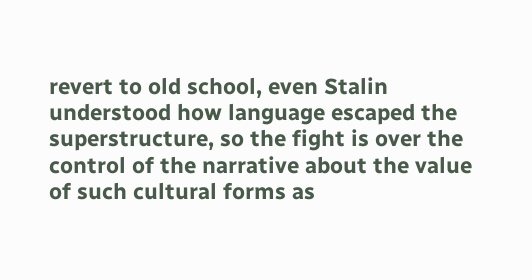revert to old school, even Stalin understood how language escaped the superstructure, so the fight is over the control of the narrative about the value of such cultural forms as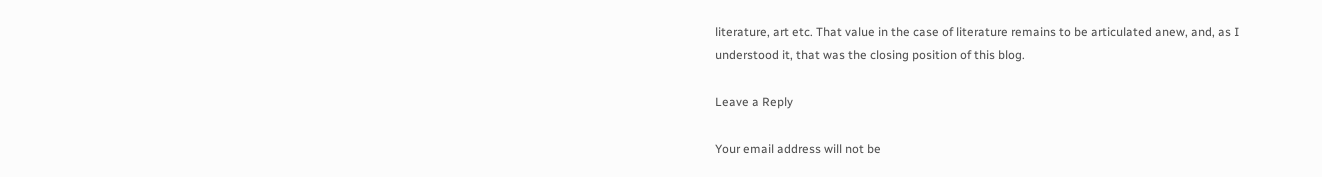literature, art etc. That value in the case of literature remains to be articulated anew, and, as I understood it, that was the closing position of this blog.

Leave a Reply

Your email address will not be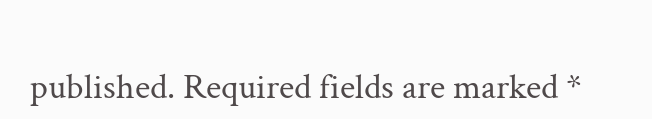published. Required fields are marked *